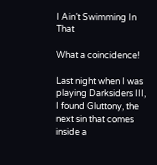I Ain’t Swimming In That

What a coincidence!

Last night when I was playing Darksiders III, I found Gluttony, the next sin that comes inside a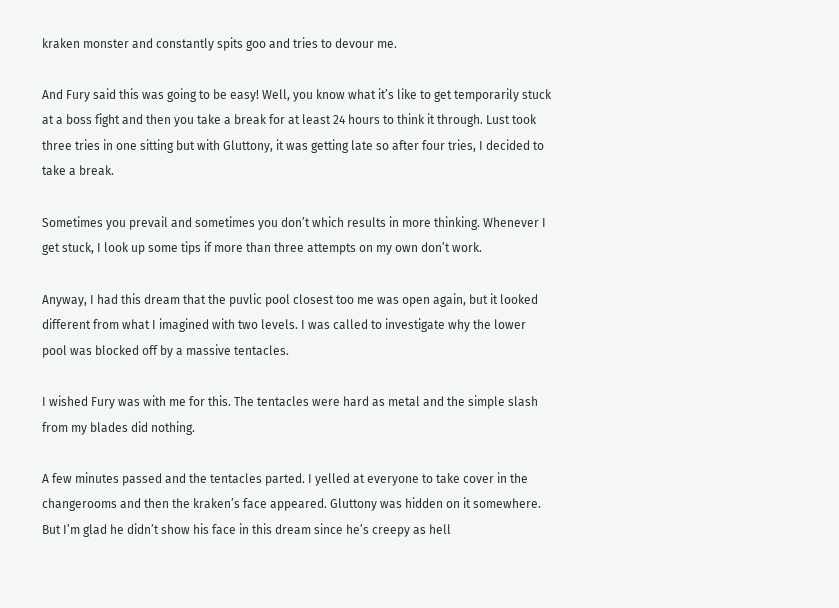kraken monster and constantly spits goo and tries to devour me.

And Fury said this was going to be easy! Well, you know what it’s like to get temporarily stuck at a boss fight and then you take a break for at least 24 hours to think it through. Lust took three tries in one sitting but with Gluttony, it was getting late so after four tries, I decided to take a break.

Sometimes you prevail and sometimes you don’t which results in more thinking. Whenever I get stuck, I look up some tips if more than three attempts on my own don’t work.

Anyway, I had this dream that the puvlic pool closest too me was open again, but it looked different from what I imagined with two levels. I was called to investigate why the lower pool was blocked off by a massive tentacles.

I wished Fury was with me for this. The tentacles were hard as metal and the simple slash from my blades did nothing.

A few minutes passed and the tentacles parted. I yelled at everyone to take cover in the changerooms and then the kraken’s face appeared. Gluttony was hidden on it somewhere. But I’m glad he didn’t show his face in this dream since he’s creepy as hell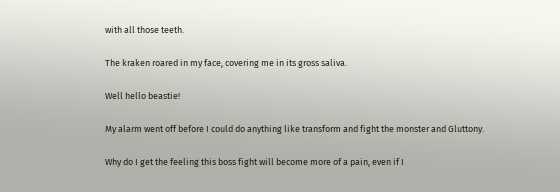with all those teeth.

The kraken roared in my face, covering me in its gross saliva.

Well hello beastie!

My alarm went off before I could do anything like transform and fight the monster and Gluttony.

Why do I get the feeling this boss fight will become more of a pain, even if I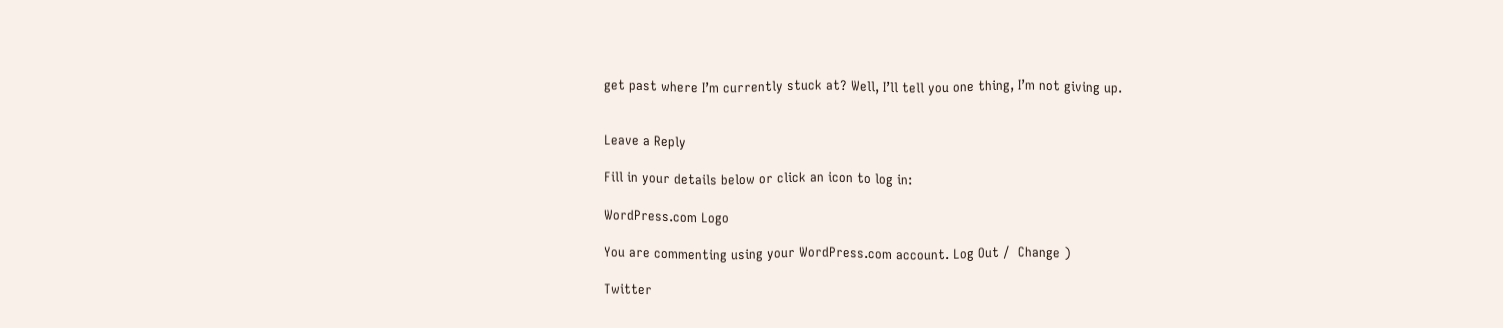get past where I’m currently stuck at? Well, I’ll tell you one thing, I’m not giving up.


Leave a Reply

Fill in your details below or click an icon to log in:

WordPress.com Logo

You are commenting using your WordPress.com account. Log Out /  Change )

Twitter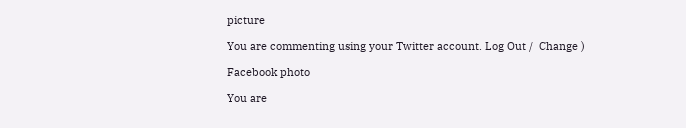picture

You are commenting using your Twitter account. Log Out /  Change )

Facebook photo

You are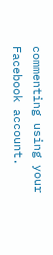commenting using your Facebook account.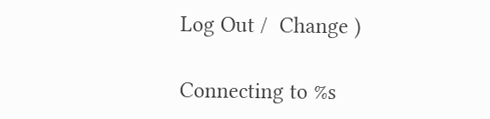Log Out /  Change )

Connecting to %s